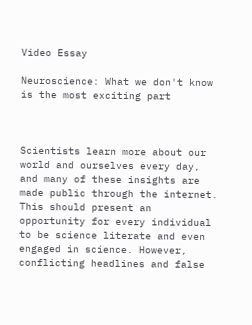Video Essay

Neuroscience: What we don't know is the most exciting part



Scientists learn more about our world and ourselves every day, and many of these insights are made public through the internet. This should present an opportunity for every individual to be science literate and even engaged in science. However, conflicting headlines and false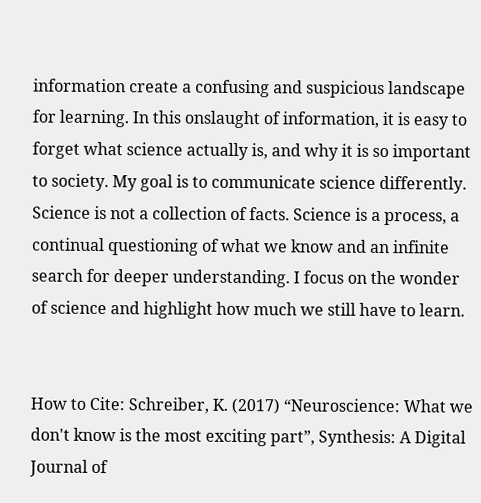information create a confusing and suspicious landscape for learning. In this onslaught of information, it is easy to forget what science actually is, and why it is so important to society. My goal is to communicate science differently. Science is not a collection of facts. Science is a process, a continual questioning of what we know and an infinite search for deeper understanding. I focus on the wonder of science and highlight how much we still have to learn.


How to Cite: Schreiber, K. (2017) “Neuroscience: What we don't know is the most exciting part”, Synthesis: A Digital Journal of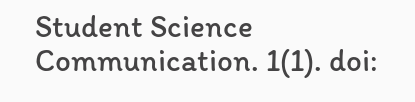Student Science Communication. 1(1). doi: